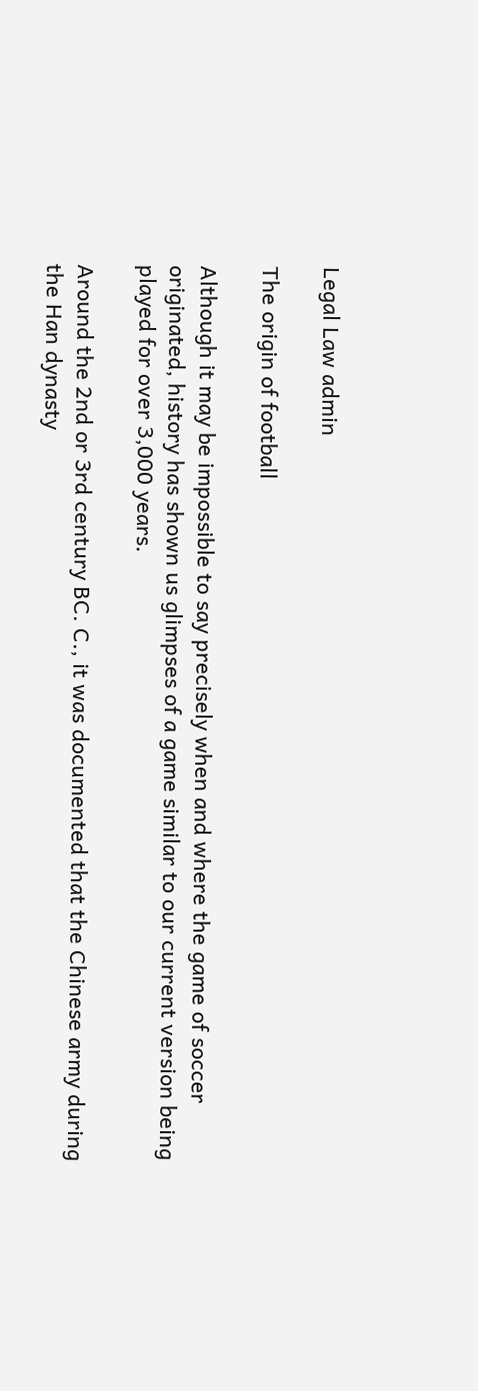Legal Law admin

The origin of football

Although it may be impossible to say precisely when and where the game of soccer originated, history has shown us glimpses of a game similar to our current version being played for over 3,000 years.

Around the 2nd or 3rd century BC. C., it was documented that the Chinese army during the Han dynasty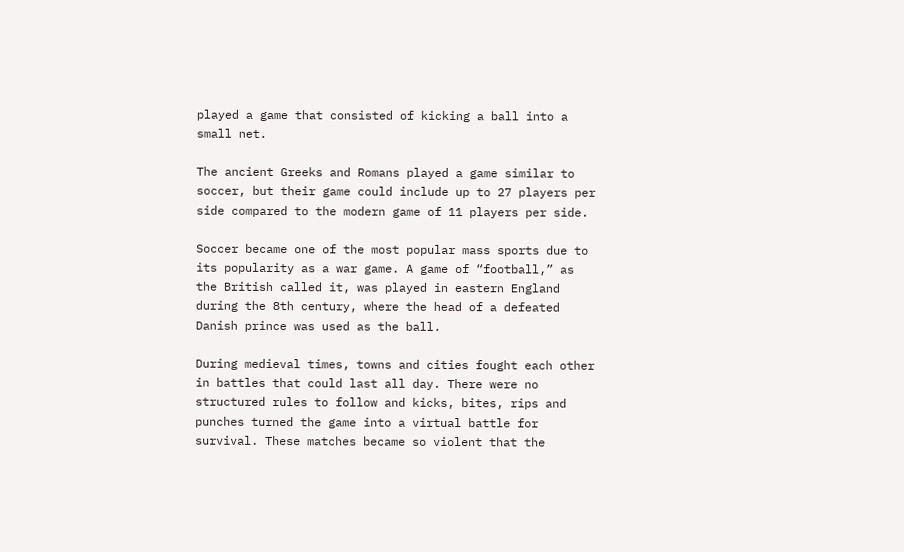played a game that consisted of kicking a ball into a small net.

The ancient Greeks and Romans played a game similar to soccer, but their game could include up to 27 players per side compared to the modern game of 11 players per side.

Soccer became one of the most popular mass sports due to its popularity as a war game. A game of “football,” as the British called it, was played in eastern England during the 8th century, where the head of a defeated Danish prince was used as the ball.

During medieval times, towns and cities fought each other in battles that could last all day. There were no structured rules to follow and kicks, bites, rips and punches turned the game into a virtual battle for survival. These matches became so violent that the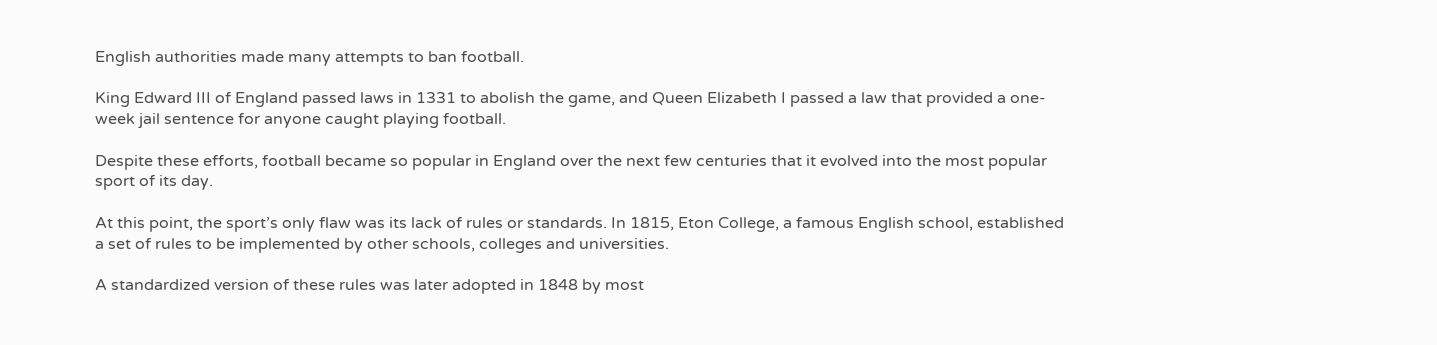English authorities made many attempts to ban football.

King Edward III of England passed laws in 1331 to abolish the game, and Queen Elizabeth I passed a law that provided a one-week jail sentence for anyone caught playing football.

Despite these efforts, football became so popular in England over the next few centuries that it evolved into the most popular sport of its day.

At this point, the sport’s only flaw was its lack of rules or standards. In 1815, Eton College, a famous English school, established a set of rules to be implemented by other schools, colleges and universities.

A standardized version of these rules was later adopted in 1848 by most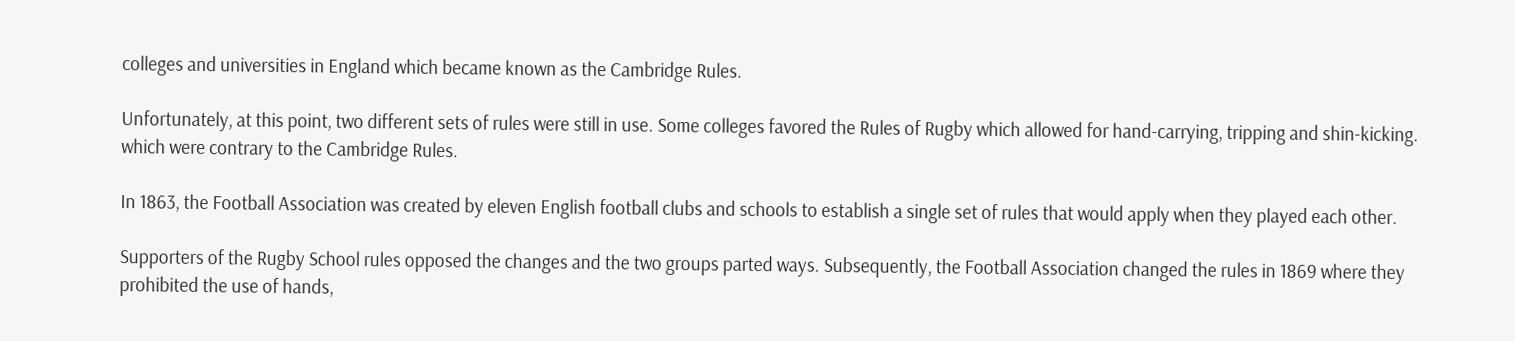colleges and universities in England which became known as the Cambridge Rules.

Unfortunately, at this point, two different sets of rules were still in use. Some colleges favored the Rules of Rugby which allowed for hand-carrying, tripping and shin-kicking. which were contrary to the Cambridge Rules.

In 1863, the Football Association was created by eleven English football clubs and schools to establish a single set of rules that would apply when they played each other.

Supporters of the Rugby School rules opposed the changes and the two groups parted ways. Subsequently, the Football Association changed the rules in 1869 where they prohibited the use of hands,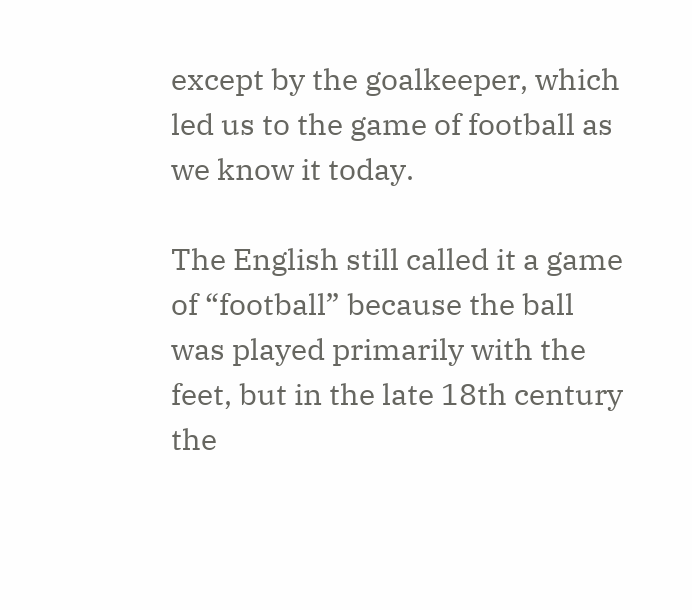except by the goalkeeper, which led us to the game of football as we know it today.

The English still called it a game of “football” because the ball was played primarily with the feet, but in the late 18th century the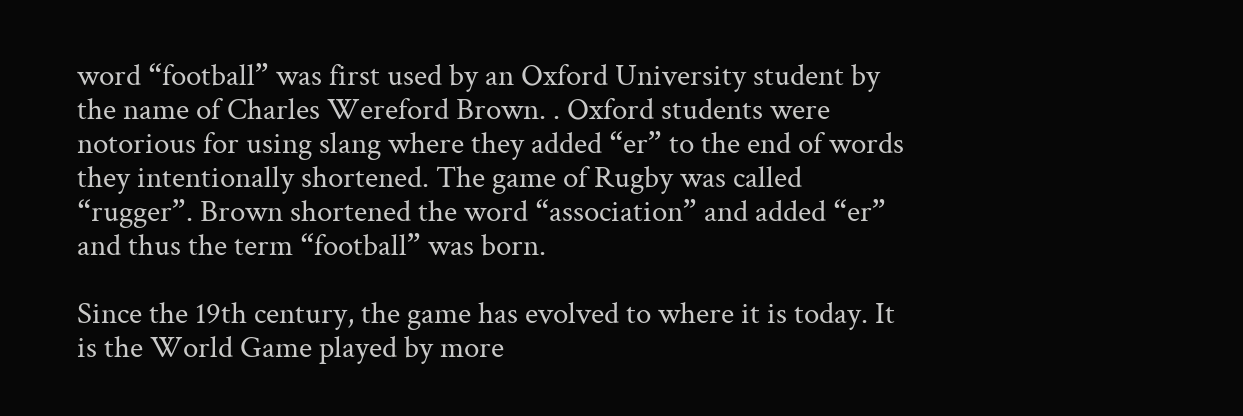word “football” was first used by an Oxford University student by the name of Charles Wereford Brown. . Oxford students were notorious for using slang where they added “er” to the end of words they intentionally shortened. The game of Rugby was called “rugger”. Brown shortened the word “association” and added “er” and thus the term “football” was born.

Since the 19th century, the game has evolved to where it is today. It is the World Game played by more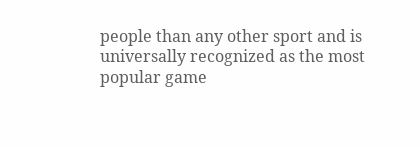people than any other sport and is universally recognized as the most popular game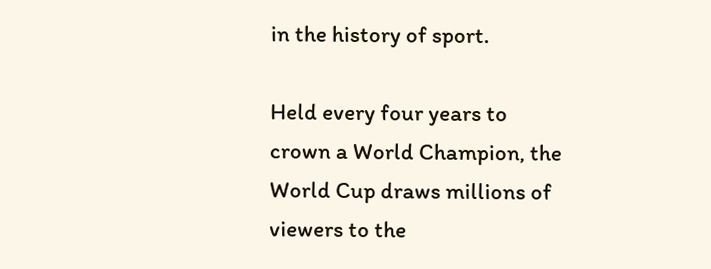in the history of sport.

Held every four years to crown a World Champion, the World Cup draws millions of viewers to the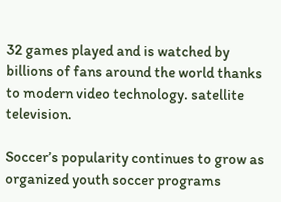32 games played and is watched by billions of fans around the world thanks to modern video technology. satellite television.

Soccer’s popularity continues to grow as organized youth soccer programs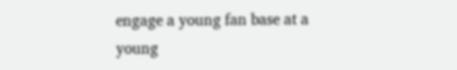engage a young fan base at a young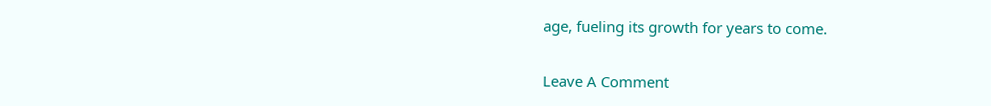age, fueling its growth for years to come.

Leave A Comment